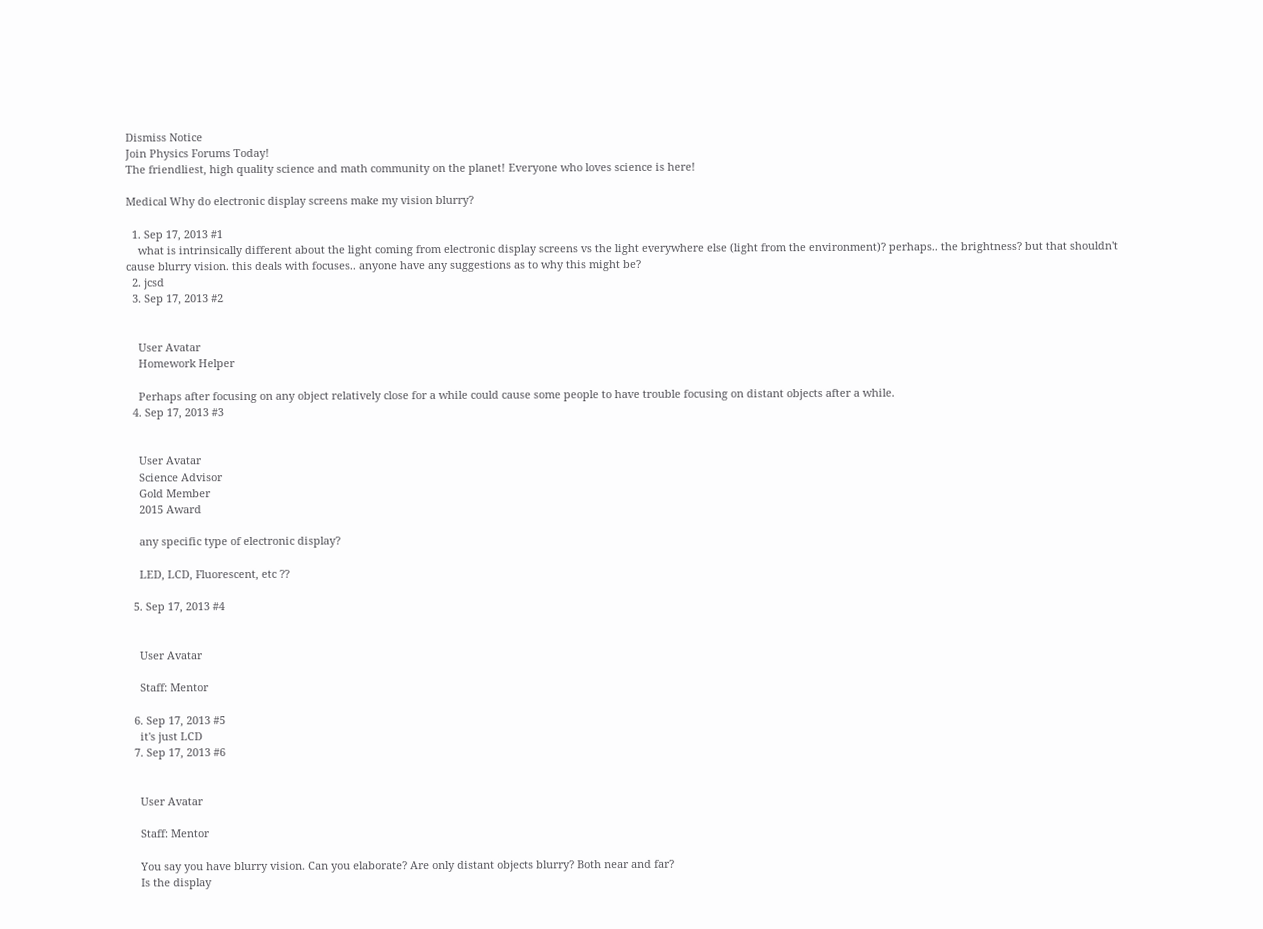Dismiss Notice
Join Physics Forums Today!
The friendliest, high quality science and math community on the planet! Everyone who loves science is here!

Medical Why do electronic display screens make my vision blurry?

  1. Sep 17, 2013 #1
    what is intrinsically different about the light coming from electronic display screens vs the light everywhere else (light from the environment)? perhaps.. the brightness? but that shouldn't cause blurry vision. this deals with focuses.. anyone have any suggestions as to why this might be?
  2. jcsd
  3. Sep 17, 2013 #2


    User Avatar
    Homework Helper

    Perhaps after focusing on any object relatively close for a while could cause some people to have trouble focusing on distant objects after a while.
  4. Sep 17, 2013 #3


    User Avatar
    Science Advisor
    Gold Member
    2015 Award

    any specific type of electronic display?

    LED, LCD, Fluorescent, etc ??

  5. Sep 17, 2013 #4


    User Avatar

    Staff: Mentor

  6. Sep 17, 2013 #5
    it's just LCD
  7. Sep 17, 2013 #6


    User Avatar

    Staff: Mentor

    You say you have blurry vision. Can you elaborate? Are only distant objects blurry? Both near and far?
    Is the display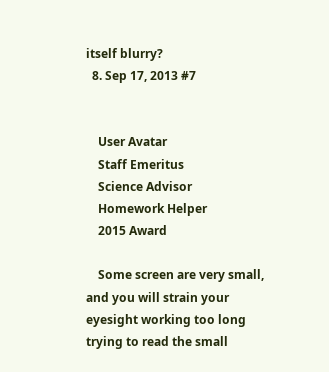itself blurry?
  8. Sep 17, 2013 #7


    User Avatar
    Staff Emeritus
    Science Advisor
    Homework Helper
    2015 Award

    Some screen are very small, and you will strain your eyesight working too long trying to read the small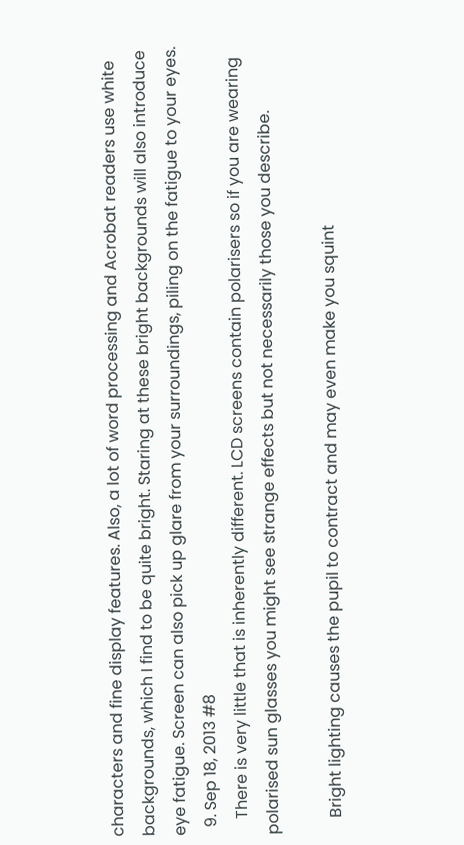characters and fine display features. Also, a lot of word processing and Acrobat readers use white backgrounds, which I find to be quite bright. Staring at these bright backgrounds will also introduce eye fatigue. Screen can also pick up glare from your surroundings, piling on the fatigue to your eyes.
  9. Sep 18, 2013 #8
    There is very little that is inherently different. LCD screens contain polarisers so if you are wearing polarised sun glasses you might see strange effects but not necessarily those you describe.

    Bright lighting causes the pupil to contract and may even make you squint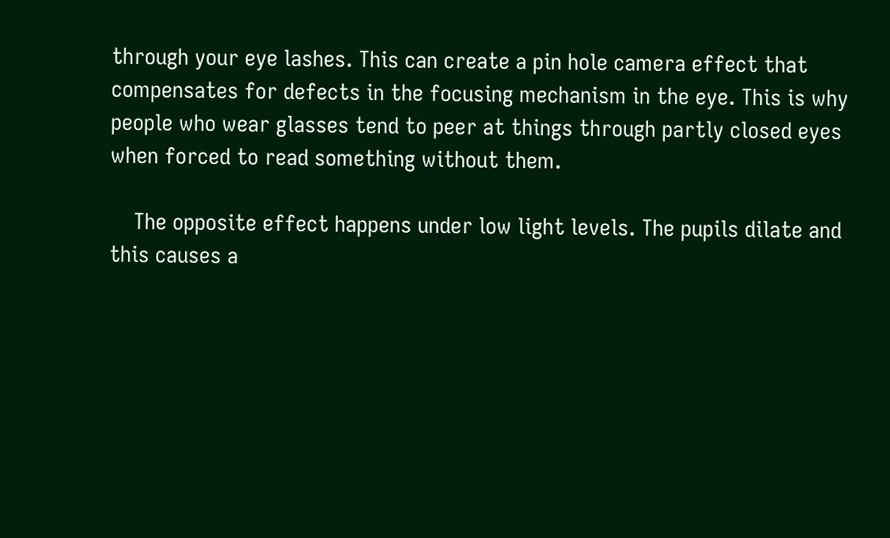through your eye lashes. This can create a pin hole camera effect that compensates for defects in the focusing mechanism in the eye. This is why people who wear glasses tend to peer at things through partly closed eyes when forced to read something without them.

    The opposite effect happens under low light levels. The pupils dilate and this causes a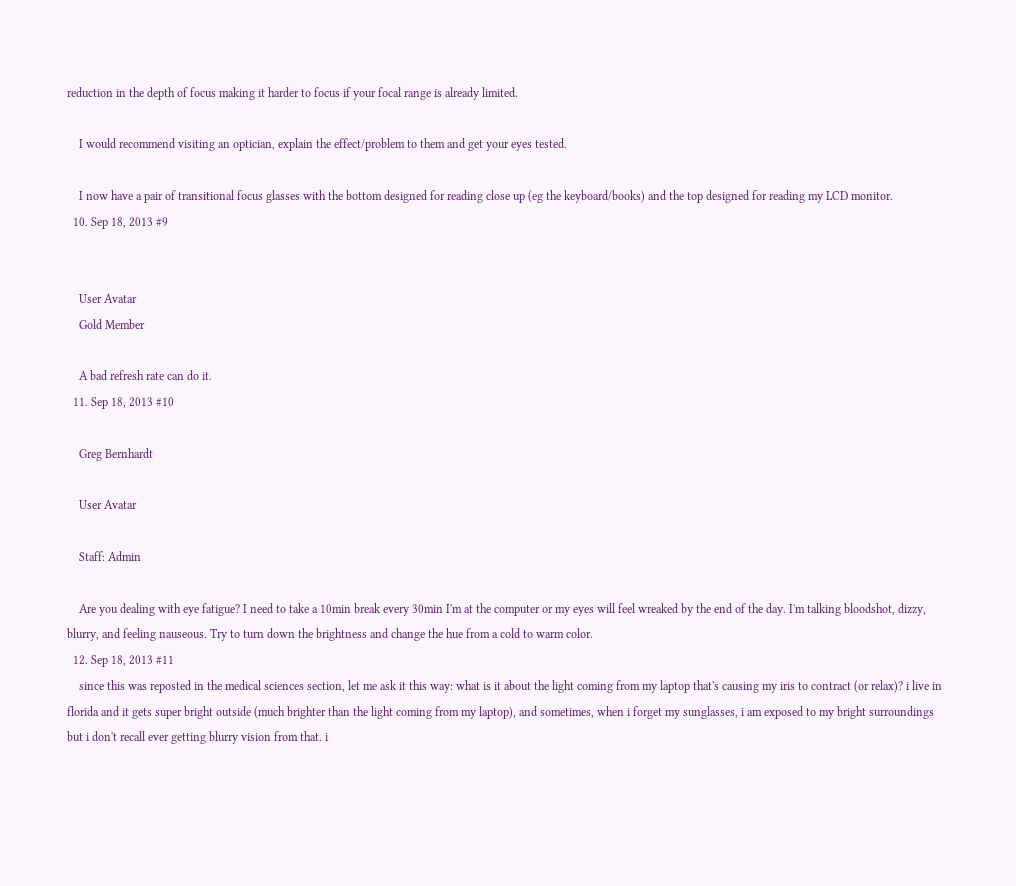reduction in the depth of focus making it harder to focus if your focal range is already limited.

    I would recommend visiting an optician, explain the effect/problem to them and get your eyes tested.

    I now have a pair of transitional focus glasses with the bottom designed for reading close up (eg the keyboard/books) and the top designed for reading my LCD monitor.
  10. Sep 18, 2013 #9


    User Avatar
    Gold Member

    A bad refresh rate can do it.
  11. Sep 18, 2013 #10

    Greg Bernhardt

    User Avatar

    Staff: Admin

    Are you dealing with eye fatigue? I need to take a 10min break every 30min I'm at the computer or my eyes will feel wreaked by the end of the day. I'm talking bloodshot, dizzy, blurry, and feeling nauseous. Try to turn down the brightness and change the hue from a cold to warm color.
  12. Sep 18, 2013 #11
    since this was reposted in the medical sciences section, let me ask it this way: what is it about the light coming from my laptop that's causing my iris to contract (or relax)? i live in florida and it gets super bright outside (much brighter than the light coming from my laptop), and sometimes, when i forget my sunglasses, i am exposed to my bright surroundings but i don't recall ever getting blurry vision from that. i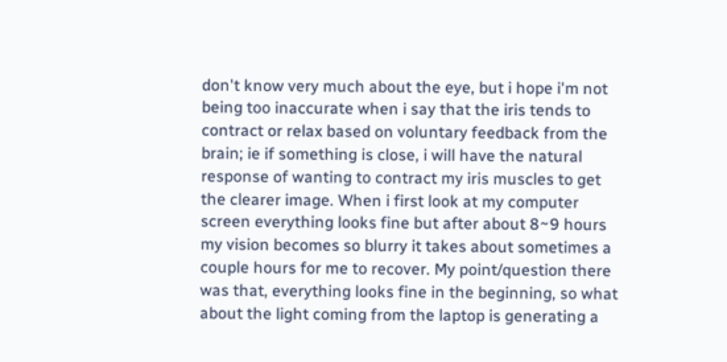don't know very much about the eye, but i hope i'm not being too inaccurate when i say that the iris tends to contract or relax based on voluntary feedback from the brain; ie if something is close, i will have the natural response of wanting to contract my iris muscles to get the clearer image. When i first look at my computer screen everything looks fine but after about 8~9 hours my vision becomes so blurry it takes about sometimes a couple hours for me to recover. My point/question there was that, everything looks fine in the beginning, so what about the light coming from the laptop is generating a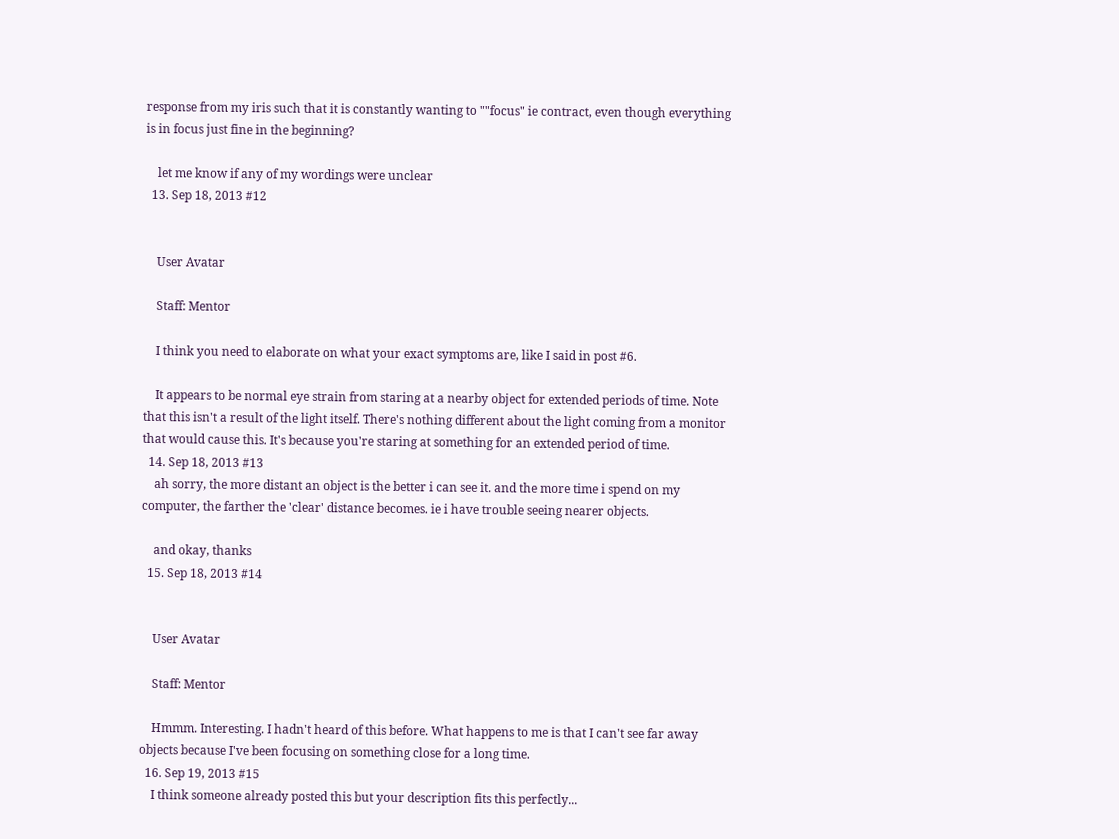response from my iris such that it is constantly wanting to ""focus" ie contract, even though everything is in focus just fine in the beginning?

    let me know if any of my wordings were unclear
  13. Sep 18, 2013 #12


    User Avatar

    Staff: Mentor

    I think you need to elaborate on what your exact symptoms are, like I said in post #6.

    It appears to be normal eye strain from staring at a nearby object for extended periods of time. Note that this isn't a result of the light itself. There's nothing different about the light coming from a monitor that would cause this. It's because you're staring at something for an extended period of time.
  14. Sep 18, 2013 #13
    ah sorry, the more distant an object is the better i can see it. and the more time i spend on my computer, the farther the 'clear' distance becomes. ie i have trouble seeing nearer objects.

    and okay, thanks
  15. Sep 18, 2013 #14


    User Avatar

    Staff: Mentor

    Hmmm. Interesting. I hadn't heard of this before. What happens to me is that I can't see far away objects because I've been focusing on something close for a long time.
  16. Sep 19, 2013 #15
    I think someone already posted this but your description fits this perfectly...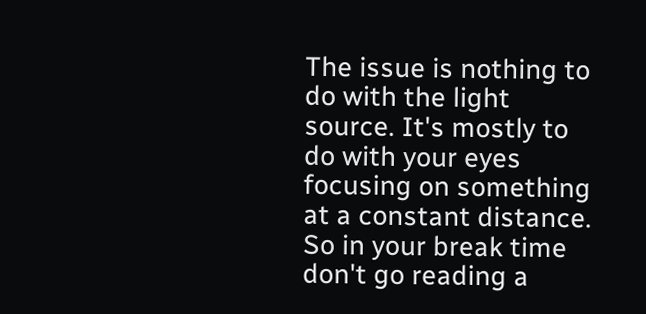The issue is nothing to do with the light source. It's mostly to do with your eyes focusing on something at a constant distance. So in your break time don't go reading a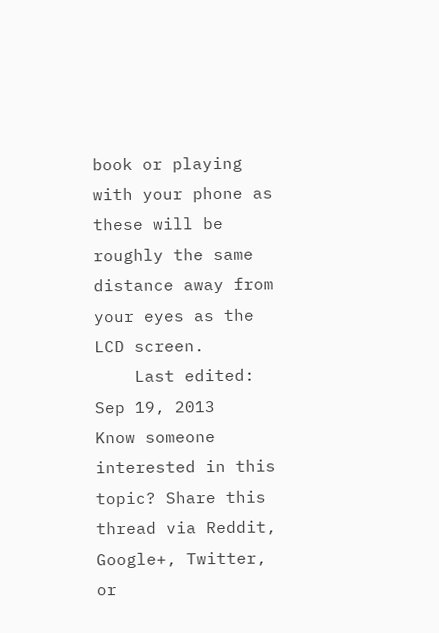book or playing with your phone as these will be roughly the same distance away from your eyes as the LCD screen.
    Last edited: Sep 19, 2013
Know someone interested in this topic? Share this thread via Reddit, Google+, Twitter, or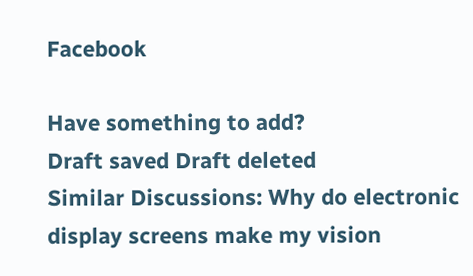Facebook

Have something to add?
Draft saved Draft deleted
Similar Discussions: Why do electronic display screens make my vision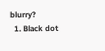blurry?
  1. Black dot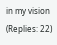in my vision (Replies: 22)